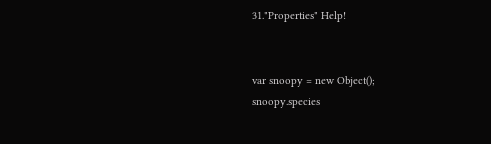31."Properties" Help!


var snoopy = new Object();
snoopy.species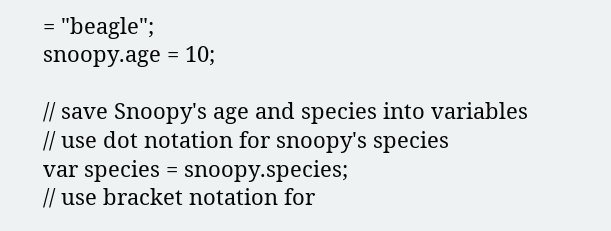= "beagle";
snoopy.age = 10;

// save Snoopy's age and species into variables
// use dot notation for snoopy's species
var species = snoopy.species;
// use bracket notation for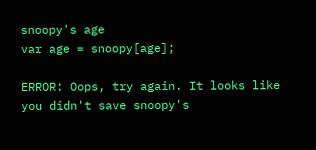snoopy's age
var age = snoopy[age];

ERROR: Oops, try again. It looks like you didn't save snoopy's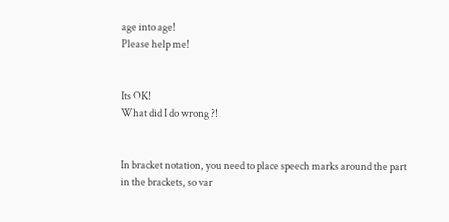age into age!
Please help me!


Its OK!
What did I do wrong ?!


In bracket notation, you need to place speech marks around the part in the brackets, so var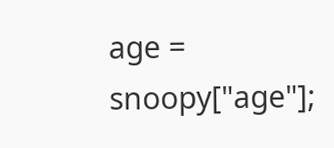age = snoopy["age"];